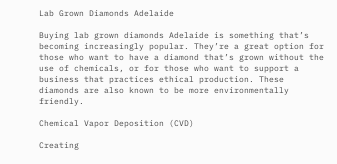Lab Grown Diamonds Adelaide

Buying lab grown diamonds Adelaide is something that’s becoming increasingly popular. They’re a great option for those who want to have a diamond that’s grown without the use of chemicals, or for those who want to support a business that practices ethical production. These diamonds are also known to be more environmentally friendly.

Chemical Vapor Deposition (CVD)

Creating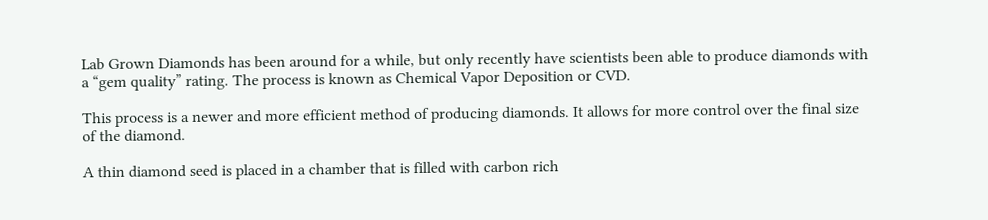Lab Grown Diamonds has been around for a while, but only recently have scientists been able to produce diamonds with a “gem quality” rating. The process is known as Chemical Vapor Deposition or CVD.

This process is a newer and more efficient method of producing diamonds. It allows for more control over the final size of the diamond.

A thin diamond seed is placed in a chamber that is filled with carbon rich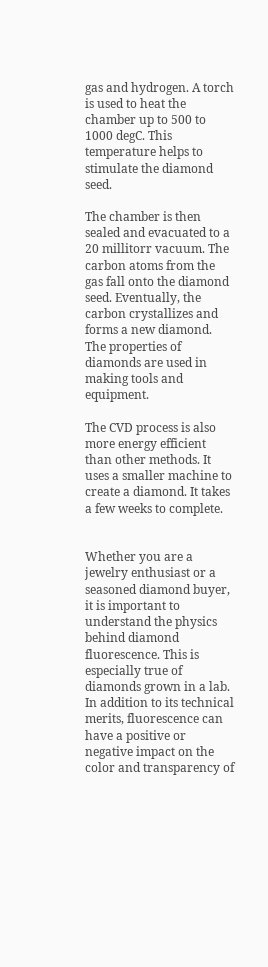gas and hydrogen. A torch is used to heat the chamber up to 500 to 1000 degC. This temperature helps to stimulate the diamond seed.

The chamber is then sealed and evacuated to a 20 millitorr vacuum. The carbon atoms from the gas fall onto the diamond seed. Eventually, the carbon crystallizes and forms a new diamond. The properties of diamonds are used in making tools and equipment.

The CVD process is also more energy efficient than other methods. It uses a smaller machine to create a diamond. It takes a few weeks to complete.


Whether you are a jewelry enthusiast or a seasoned diamond buyer, it is important to understand the physics behind diamond fluorescence. This is especially true of diamonds grown in a lab. In addition to its technical merits, fluorescence can have a positive or negative impact on the color and transparency of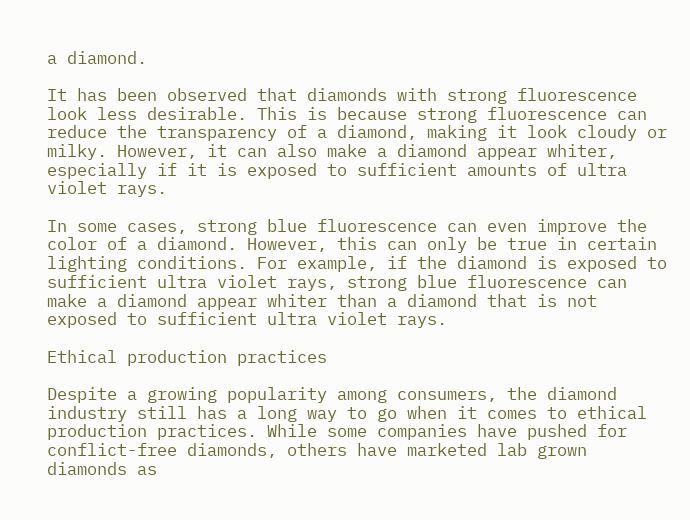a diamond.

It has been observed that diamonds with strong fluorescence look less desirable. This is because strong fluorescence can reduce the transparency of a diamond, making it look cloudy or milky. However, it can also make a diamond appear whiter, especially if it is exposed to sufficient amounts of ultra violet rays.

In some cases, strong blue fluorescence can even improve the color of a diamond. However, this can only be true in certain lighting conditions. For example, if the diamond is exposed to sufficient ultra violet rays, strong blue fluorescence can make a diamond appear whiter than a diamond that is not exposed to sufficient ultra violet rays.

Ethical production practices

Despite a growing popularity among consumers, the diamond industry still has a long way to go when it comes to ethical production practices. While some companies have pushed for conflict-free diamonds, others have marketed lab grown diamonds as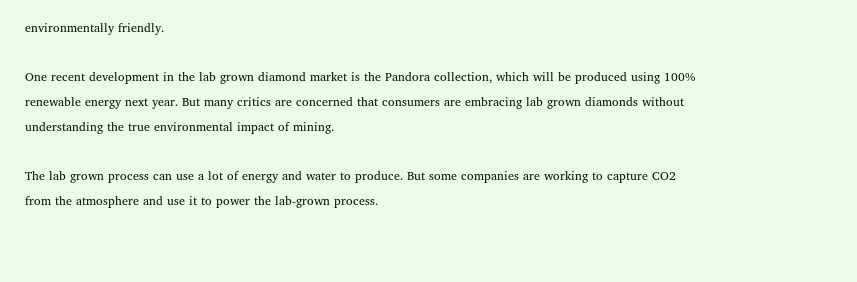environmentally friendly.

One recent development in the lab grown diamond market is the Pandora collection, which will be produced using 100% renewable energy next year. But many critics are concerned that consumers are embracing lab grown diamonds without understanding the true environmental impact of mining.

The lab grown process can use a lot of energy and water to produce. But some companies are working to capture CO2 from the atmosphere and use it to power the lab-grown process.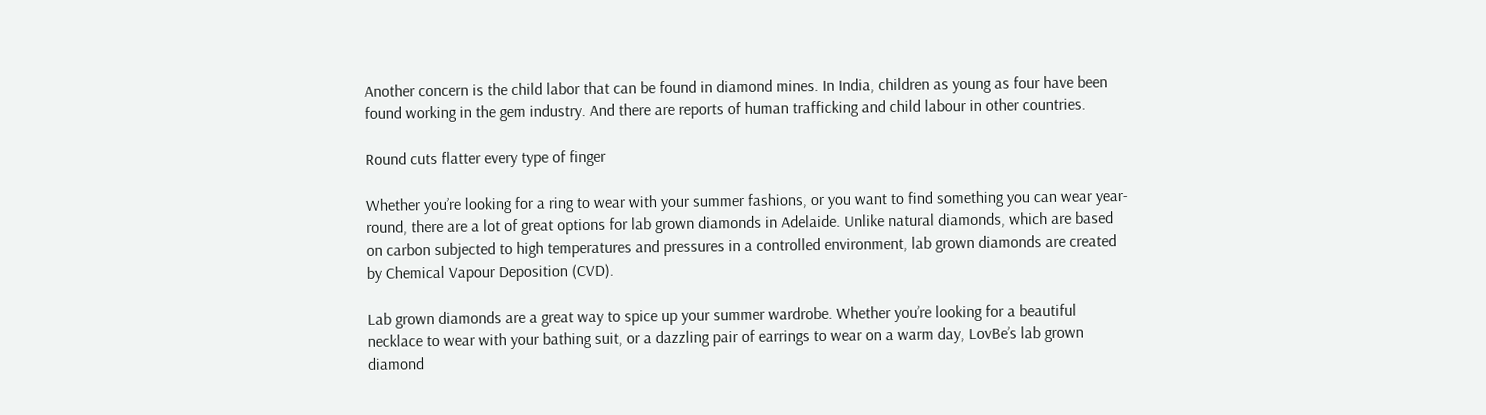Another concern is the child labor that can be found in diamond mines. In India, children as young as four have been found working in the gem industry. And there are reports of human trafficking and child labour in other countries.

Round cuts flatter every type of finger

Whether you’re looking for a ring to wear with your summer fashions, or you want to find something you can wear year-round, there are a lot of great options for lab grown diamonds in Adelaide. Unlike natural diamonds, which are based on carbon subjected to high temperatures and pressures in a controlled environment, lab grown diamonds are created by Chemical Vapour Deposition (CVD).

Lab grown diamonds are a great way to spice up your summer wardrobe. Whether you’re looking for a beautiful necklace to wear with your bathing suit, or a dazzling pair of earrings to wear on a warm day, LovBe’s lab grown diamond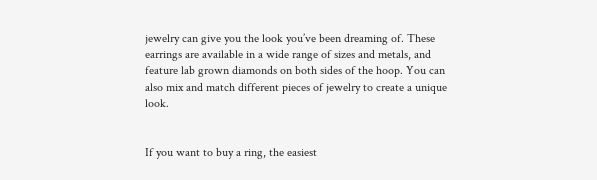jewelry can give you the look you’ve been dreaming of. These earrings are available in a wide range of sizes and metals, and feature lab grown diamonds on both sides of the hoop. You can also mix and match different pieces of jewelry to create a unique look.


If you want to buy a ring, the easiest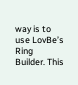way is to use LovBe’s Ring Builder. This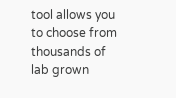tool allows you to choose from thousands of lab grown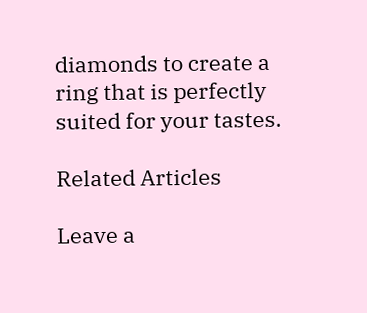diamonds to create a ring that is perfectly suited for your tastes.

Related Articles

Leave a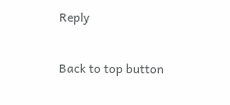Reply

Back to top button